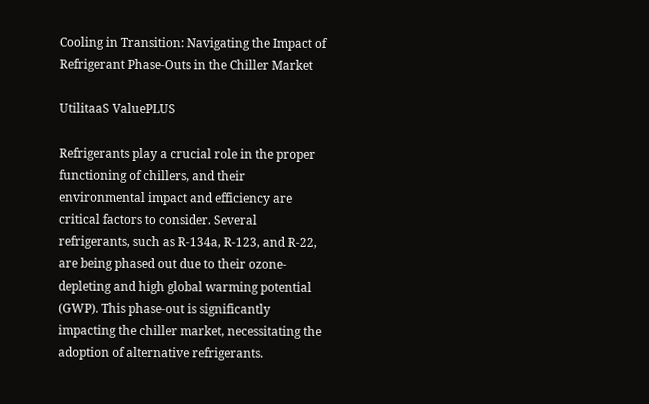Cooling in Transition: Navigating the Impact of Refrigerant Phase-Outs in the Chiller Market

UtilitaaS ValuePLUS

Refrigerants play a crucial role in the proper functioning of chillers, and their environmental impact and efficiency are critical factors to consider. Several refrigerants, such as R-134a, R-123, and R-22, are being phased out due to their ozone-depleting and high global warming potential (GWP). This phase-out is significantly impacting the chiller market, necessitating the adoption of alternative refrigerants.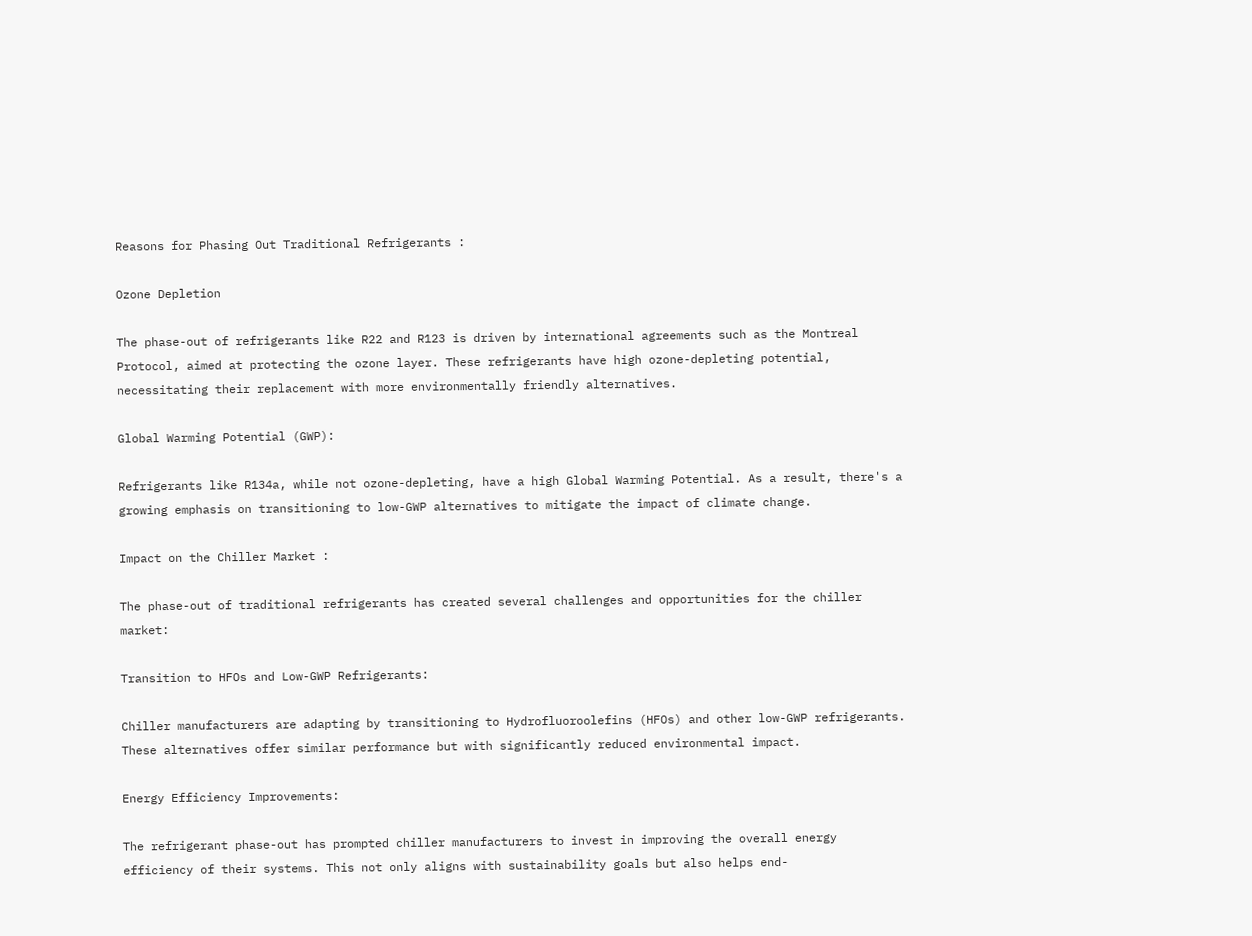Reasons for Phasing Out Traditional Refrigerants :

Ozone Depletion

The phase-out of refrigerants like R22 and R123 is driven by international agreements such as the Montreal Protocol, aimed at protecting the ozone layer. These refrigerants have high ozone-depleting potential, necessitating their replacement with more environmentally friendly alternatives.

Global Warming Potential (GWP):

Refrigerants like R134a, while not ozone-depleting, have a high Global Warming Potential. As a result, there's a growing emphasis on transitioning to low-GWP alternatives to mitigate the impact of climate change.

Impact on the Chiller Market :

The phase-out of traditional refrigerants has created several challenges and opportunities for the chiller market:

Transition to HFOs and Low-GWP Refrigerants:

Chiller manufacturers are adapting by transitioning to Hydrofluoroolefins (HFOs) and other low-GWP refrigerants. These alternatives offer similar performance but with significantly reduced environmental impact.

Energy Efficiency Improvements:

The refrigerant phase-out has prompted chiller manufacturers to invest in improving the overall energy efficiency of their systems. This not only aligns with sustainability goals but also helps end-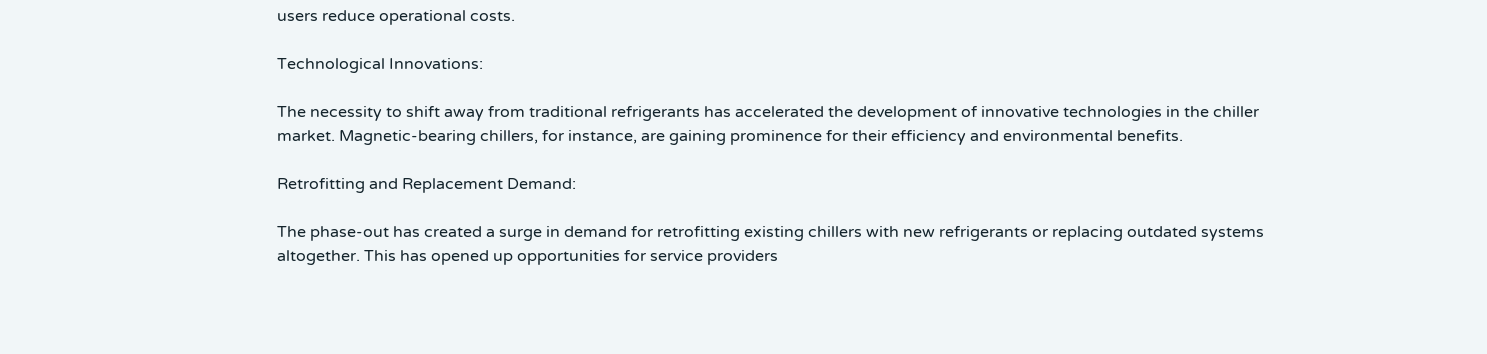users reduce operational costs.

Technological Innovations:

The necessity to shift away from traditional refrigerants has accelerated the development of innovative technologies in the chiller market. Magnetic-bearing chillers, for instance, are gaining prominence for their efficiency and environmental benefits.

Retrofitting and Replacement Demand:

The phase-out has created a surge in demand for retrofitting existing chillers with new refrigerants or replacing outdated systems altogether. This has opened up opportunities for service providers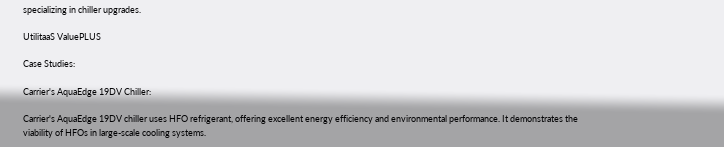specializing in chiller upgrades.

UtilitaaS ValuePLUS

Case Studies:

Carrier's AquaEdge 19DV Chiller:

Carrier's AquaEdge 19DV chiller uses HFO refrigerant, offering excellent energy efficiency and environmental performance. It demonstrates the viability of HFOs in large-scale cooling systems.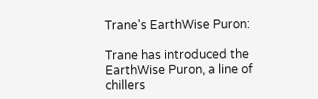Trane's EarthWise Puron:

Trane has introduced the EarthWise Puron, a line of chillers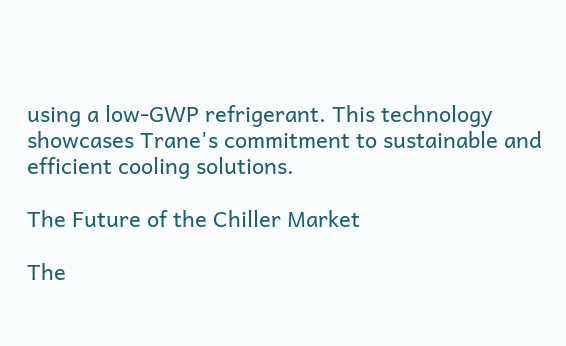using a low-GWP refrigerant. This technology showcases Trane's commitment to sustainable and efficient cooling solutions.

The Future of the Chiller Market

The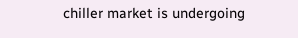chiller market is undergoing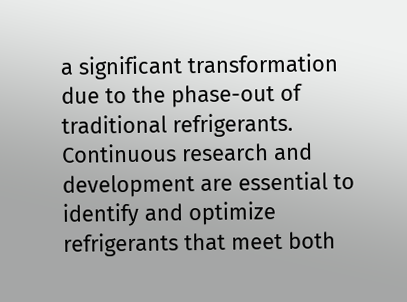a significant transformation due to the phase-out of traditional refrigerants. Continuous research and development are essential to identify and optimize refrigerants that meet both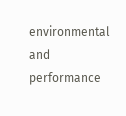environmental and performance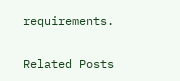requirements.

Related Posts